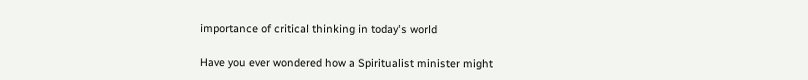importance of critical thinking in today's world

Have you ever wondered how a Spiritualist minister might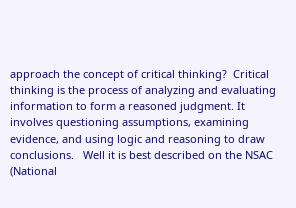approach the concept of critical thinking?  Critical thinking is the process of analyzing and evaluating information to form a reasoned judgment. It involves questioning assumptions, examining evidence, and using logic and reasoning to draw conclusions.   Well it is best described on the NSAC (National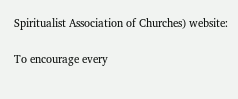Spiritualist Association of Churches) website:

To encourage every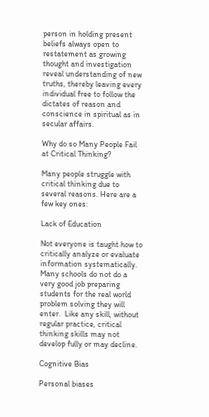person in holding present beliefs always open to restatement as growing thought and investigation reveal understanding of new truths, thereby leaving every individual free to follow the dictates of reason and conscience in spiritual as in secular affairs.

Why do so Many People Fail at Critical Thinking?

Many people struggle with critical thinking due to several reasons. Here are a few key ones:

Lack of Education

Not everyone is taught how to critically analyze or evaluate information systematically.   Many schools do not do a very good job preparing students for the real world problem solving they will enter.  Like any skill, without regular practice, critical thinking skills may not develop fully or may decline.

Cognitive Bias

Personal biases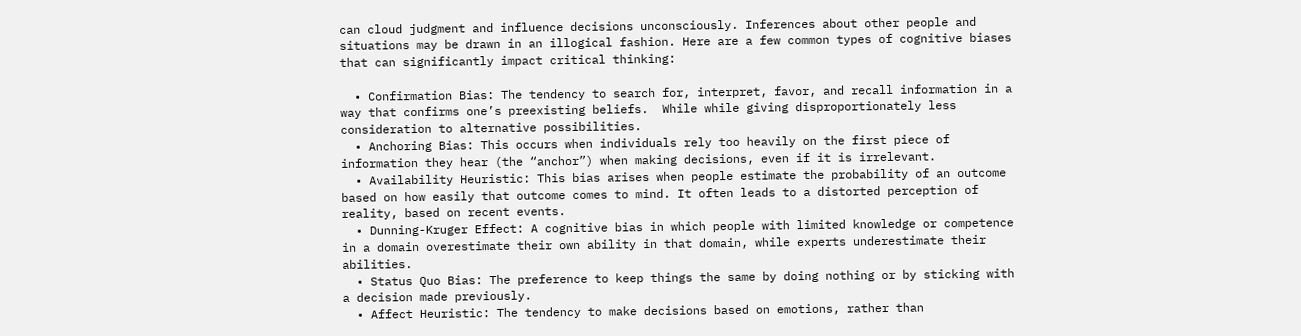can cloud judgment and influence decisions unconsciously. Inferences about other people and situations may be drawn in an illogical fashion. Here are a few common types of cognitive biases that can significantly impact critical thinking:

  • Confirmation Bias: The tendency to search for, interpret, favor, and recall information in a way that confirms one’s preexisting beliefs.  While while giving disproportionately less consideration to alternative possibilities.
  • Anchoring Bias: This occurs when individuals rely too heavily on the first piece of information they hear (the “anchor”) when making decisions, even if it is irrelevant.
  • Availability Heuristic: This bias arises when people estimate the probability of an outcome based on how easily that outcome comes to mind. It often leads to a distorted perception of reality, based on recent events.
  • Dunning-Kruger Effect: A cognitive bias in which people with limited knowledge or competence in a domain overestimate their own ability in that domain, while experts underestimate their abilities.
  • Status Quo Bias: The preference to keep things the same by doing nothing or by sticking with a decision made previously.
  • Affect Heuristic: The tendency to make decisions based on emotions, rather than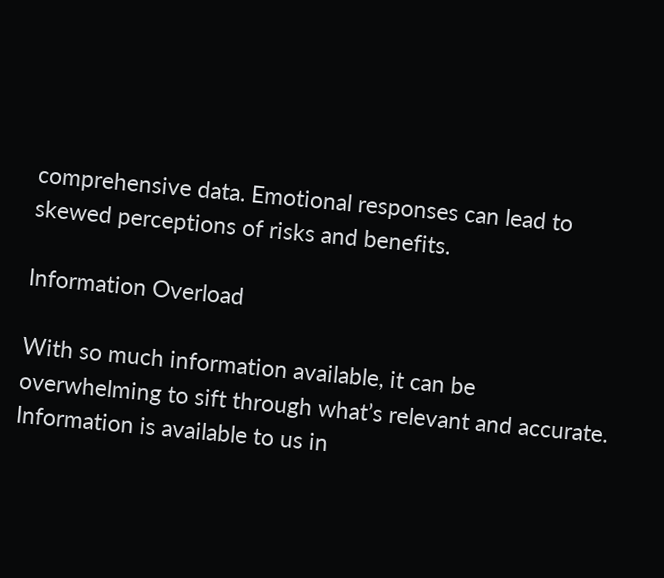comprehensive data. Emotional responses can lead to skewed perceptions of risks and benefits.

Information Overload

With so much information available, it can be overwhelming to sift through what’s relevant and accurate.  Information is available to us in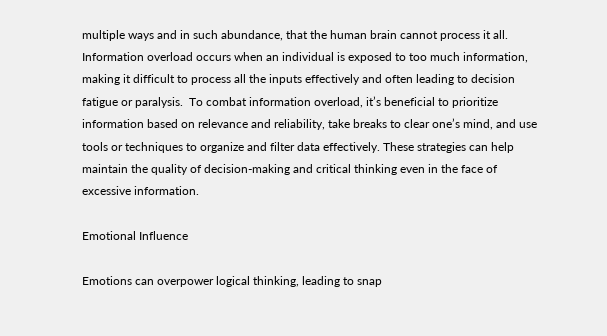multiple ways and in such abundance, that the human brain cannot process it all. Information overload occurs when an individual is exposed to too much information, making it difficult to process all the inputs effectively and often leading to decision fatigue or paralysis.  To combat information overload, it’s beneficial to prioritize information based on relevance and reliability, take breaks to clear one’s mind, and use tools or techniques to organize and filter data effectively. These strategies can help maintain the quality of decision-making and critical thinking even in the face of excessive information.

Emotional Influence

Emotions can overpower logical thinking, leading to snap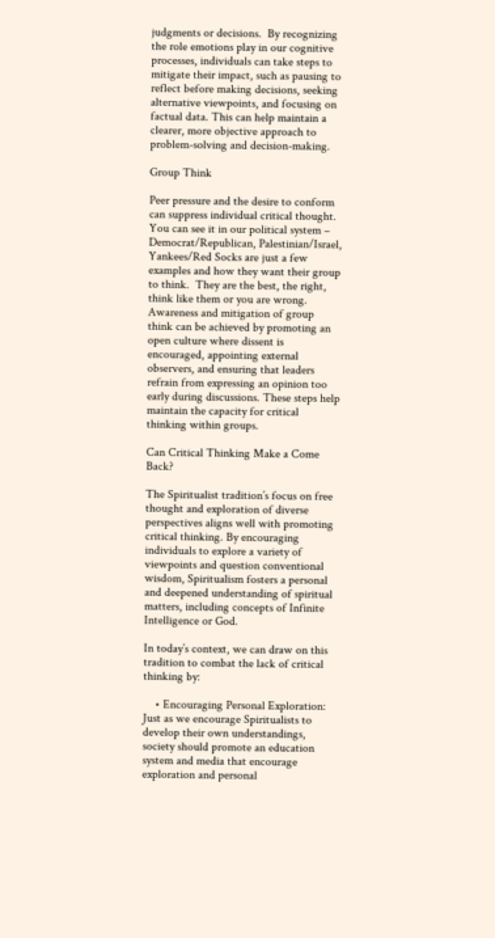judgments or decisions.  By recognizing the role emotions play in our cognitive processes, individuals can take steps to mitigate their impact, such as pausing to reflect before making decisions, seeking alternative viewpoints, and focusing on factual data. This can help maintain a clearer, more objective approach to problem-solving and decision-making.

Group Think

Peer pressure and the desire to conform can suppress individual critical thought.  You can see it in our political system – Democrat/Republican, Palestinian/Israel, Yankees/Red Socks are just a few examples and how they want their group to think.  They are the best, the right, think like them or you are wrong.  Awareness and mitigation of group think can be achieved by promoting an open culture where dissent is encouraged, appointing external observers, and ensuring that leaders refrain from expressing an opinion too early during discussions. These steps help maintain the capacity for critical thinking within groups.

Can Critical Thinking Make a Come Back?

The Spiritualist tradition’s focus on free thought and exploration of diverse perspectives aligns well with promoting critical thinking. By encouraging individuals to explore a variety of viewpoints and question conventional wisdom, Spiritualism fosters a personal and deepened understanding of spiritual matters, including concepts of Infinite Intelligence or God.

In today’s context, we can draw on this tradition to combat the lack of critical thinking by:

    • Encouraging Personal Exploration: Just as we encourage Spiritualists to develop their own understandings, society should promote an education system and media that encourage exploration and personal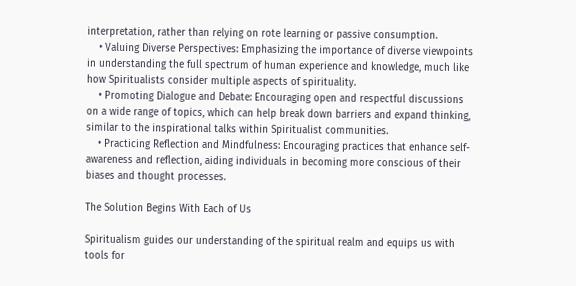interpretation, rather than relying on rote learning or passive consumption.
    • Valuing Diverse Perspectives: Emphasizing the importance of diverse viewpoints in understanding the full spectrum of human experience and knowledge, much like how Spiritualists consider multiple aspects of spirituality.
    • Promoting Dialogue and Debate: Encouraging open and respectful discussions on a wide range of topics, which can help break down barriers and expand thinking, similar to the inspirational talks within Spiritualist communities.
    • Practicing Reflection and Mindfulness: Encouraging practices that enhance self-awareness and reflection, aiding individuals in becoming more conscious of their biases and thought processes.

The Solution Begins With Each of Us

Spiritualism guides our understanding of the spiritual realm and equips us with tools for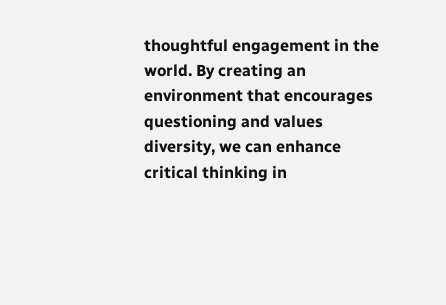thoughtful engagement in the world. By creating an environment that encourages questioning and values diversity, we can enhance critical thinking in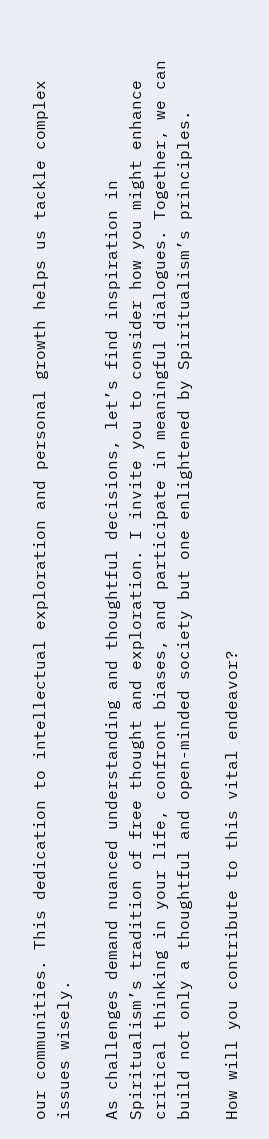our communities. This dedication to intellectual exploration and personal growth helps us tackle complex issues wisely.

As challenges demand nuanced understanding and thoughtful decisions, let’s find inspiration in Spiritualism’s tradition of free thought and exploration. I invite you to consider how you might enhance critical thinking in your life, confront biases, and participate in meaningful dialogues. Together, we can build not only a thoughtful and open-minded society but one enlightened by Spiritualism’s principles.

How will you contribute to this vital endeavor?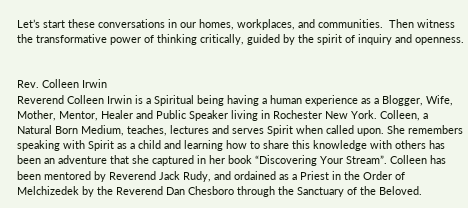Let’s start these conversations in our homes, workplaces, and communities.  Then witness the transformative power of thinking critically, guided by the spirit of inquiry and openness.


Rev. Colleen Irwin
Reverend Colleen Irwin is a Spiritual being having a human experience as a Blogger, Wife, Mother, Mentor, Healer and Public Speaker living in Rochester New York. Colleen, a Natural Born Medium, teaches, lectures and serves Spirit when called upon. She remembers speaking with Spirit as a child and learning how to share this knowledge with others has been an adventure that she captured in her book “Discovering Your Stream”. Colleen has been mentored by Reverend Jack Rudy, and ordained as a Priest in the Order of Melchizedek by the Reverend Dan Chesboro through the Sanctuary of the Beloved.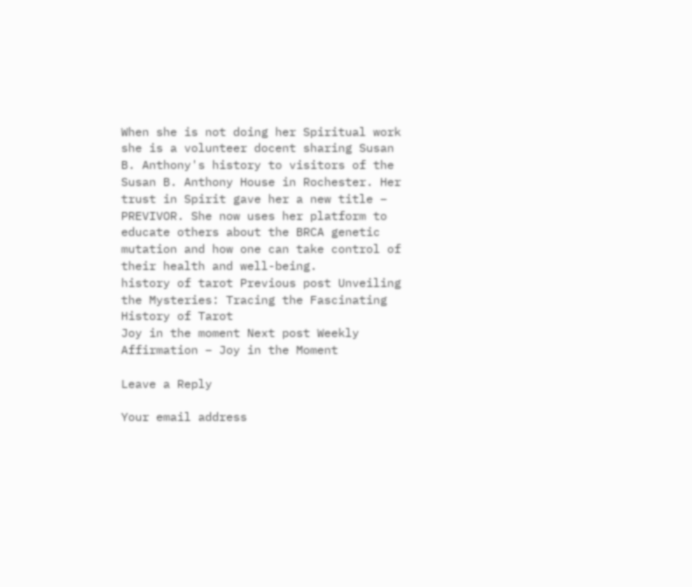When she is not doing her Spiritual work she is a volunteer docent sharing Susan B. Anthony's history to visitors of the Susan B. Anthony House in Rochester. Her trust in Spirit gave her a new title – PREVIVOR. She now uses her platform to educate others about the BRCA genetic mutation and how one can take control of their health and well-being.
history of tarot Previous post Unveiling the Mysteries: Tracing the Fascinating History of Tarot
Joy in the moment Next post Weekly Affirmation – Joy in the Moment

Leave a Reply

Your email address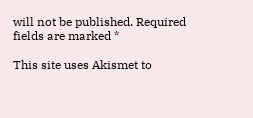will not be published. Required fields are marked *

This site uses Akismet to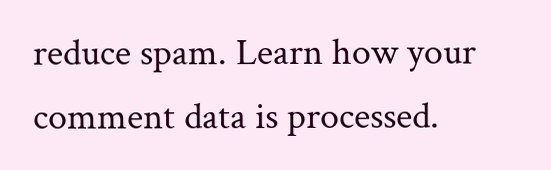reduce spam. Learn how your comment data is processed.